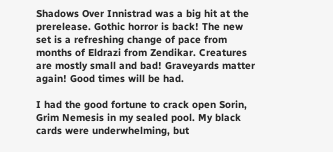Shadows Over Innistrad was a big hit at the prerelease. Gothic horror is back! The new set is a refreshing change of pace from months of Eldrazi from Zendikar. Creatures are mostly small and bad! Graveyards matter again! Good times will be had.

I had the good fortune to crack open Sorin, Grim Nemesis in my sealed pool. My black cards were underwhelming, but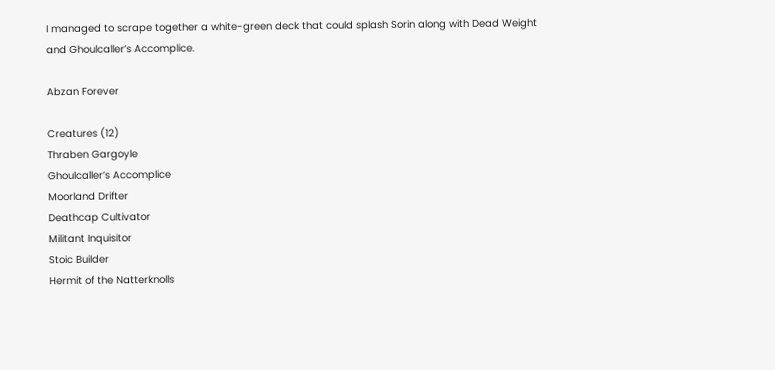I managed to scrape together a white-green deck that could splash Sorin along with Dead Weight and Ghoulcaller’s Accomplice.

Abzan Forever

Creatures (12)
Thraben Gargoyle
Ghoulcaller’s Accomplice
Moorland Drifter
Deathcap Cultivator
Militant Inquisitor
Stoic Builder
Hermit of the Natterknolls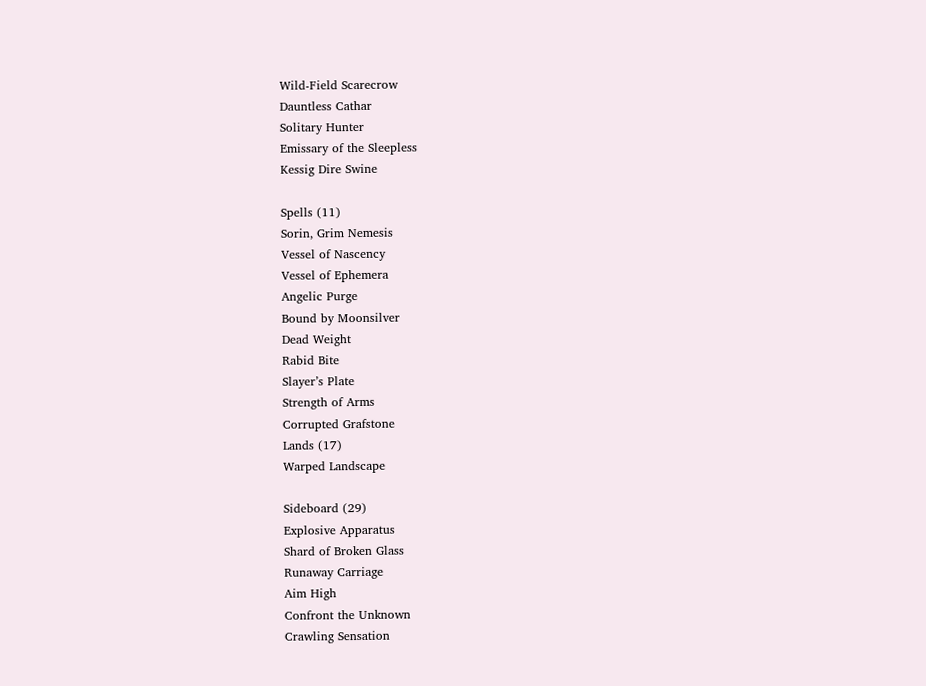Wild-Field Scarecrow
Dauntless Cathar
Solitary Hunter
Emissary of the Sleepless
Kessig Dire Swine

Spells (11)
Sorin, Grim Nemesis
Vessel of Nascency
Vessel of Ephemera
Angelic Purge
Bound by Moonsilver
Dead Weight
Rabid Bite
Slayer’s Plate
Strength of Arms
Corrupted Grafstone
Lands (17)
Warped Landscape

Sideboard (29)
Explosive Apparatus
Shard of Broken Glass
Runaway Carriage
Aim High
Confront the Unknown
Crawling Sensation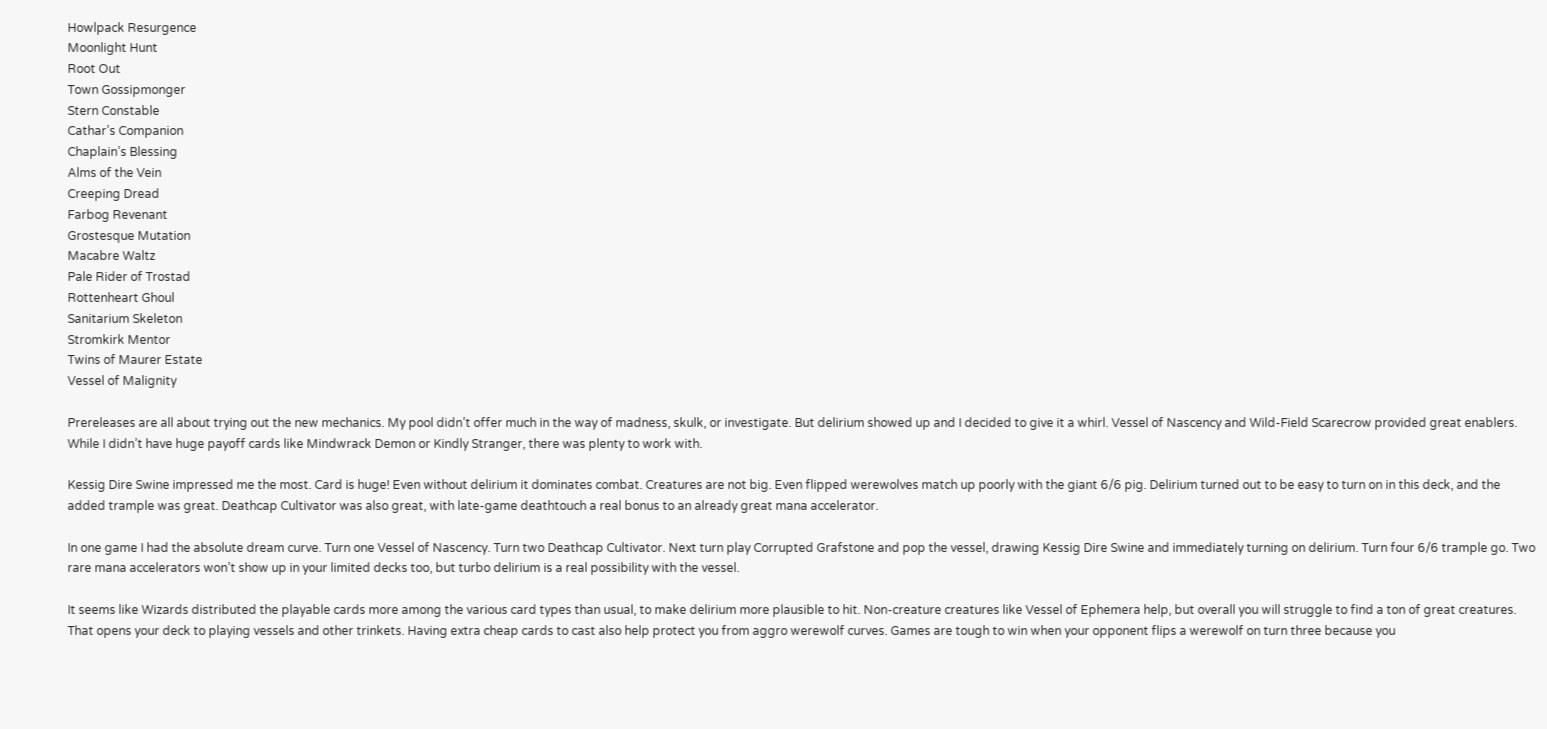Howlpack Resurgence
Moonlight Hunt
Root Out
Town Gossipmonger
Stern Constable
Cathar’s Companion
Chaplain’s Blessing
Alms of the Vein
Creeping Dread
Farbog Revenant
Grostesque Mutation
Macabre Waltz
Pale Rider of Trostad
Rottenheart Ghoul
Sanitarium Skeleton
Stromkirk Mentor
Twins of Maurer Estate
Vessel of Malignity

Prereleases are all about trying out the new mechanics. My pool didn’t offer much in the way of madness, skulk, or investigate. But delirium showed up and I decided to give it a whirl. Vessel of Nascency and Wild-Field Scarecrow provided great enablers. While I didn’t have huge payoff cards like Mindwrack Demon or Kindly Stranger, there was plenty to work with.

Kessig Dire Swine impressed me the most. Card is huge! Even without delirium it dominates combat. Creatures are not big. Even flipped werewolves match up poorly with the giant 6/6 pig. Delirium turned out to be easy to turn on in this deck, and the added trample was great. Deathcap Cultivator was also great, with late-game deathtouch a real bonus to an already great mana accelerator.

In one game I had the absolute dream curve. Turn one Vessel of Nascency. Turn two Deathcap Cultivator. Next turn play Corrupted Grafstone and pop the vessel, drawing Kessig Dire Swine and immediately turning on delirium. Turn four 6/6 trample go. Two rare mana accelerators won’t show up in your limited decks too, but turbo delirium is a real possibility with the vessel.

It seems like Wizards distributed the playable cards more among the various card types than usual, to make delirium more plausible to hit. Non-creature creatures like Vessel of Ephemera help, but overall you will struggle to find a ton of great creatures. That opens your deck to playing vessels and other trinkets. Having extra cheap cards to cast also help protect you from aggro werewolf curves. Games are tough to win when your opponent flips a werewolf on turn three because you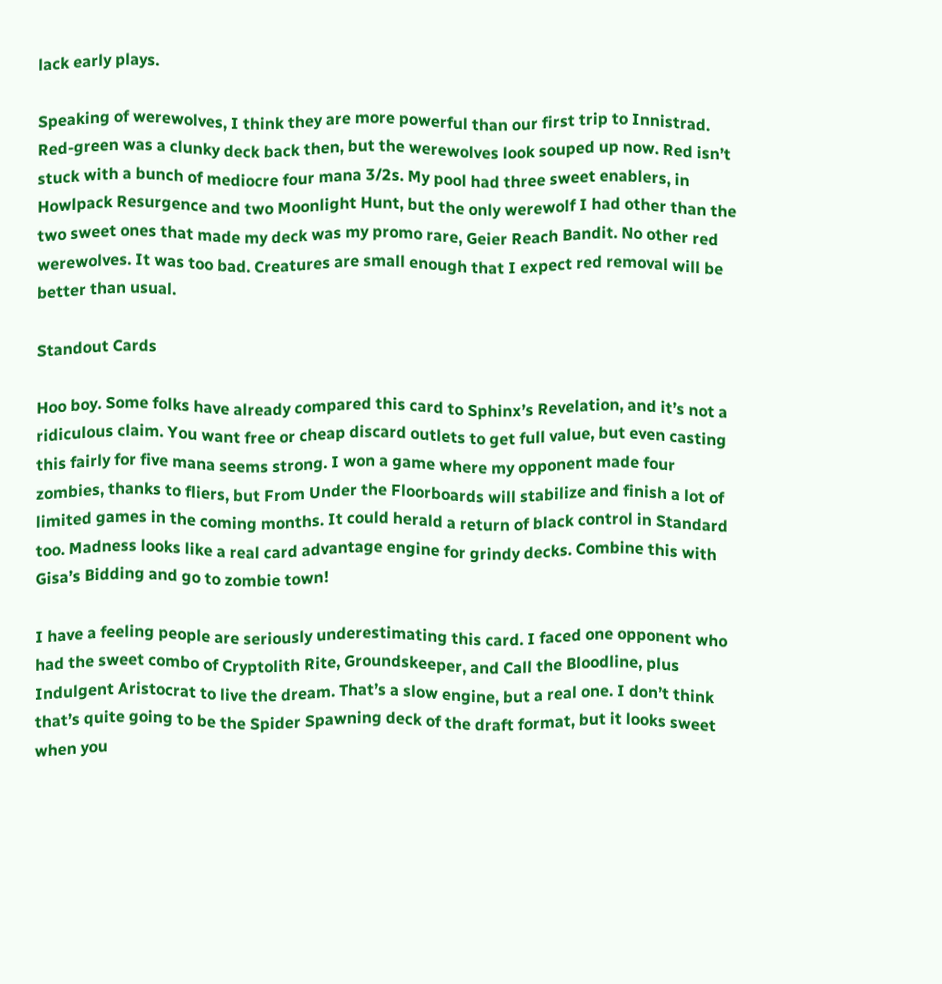lack early plays.

Speaking of werewolves, I think they are more powerful than our first trip to Innistrad. Red-green was a clunky deck back then, but the werewolves look souped up now. Red isn’t stuck with a bunch of mediocre four mana 3/2s. My pool had three sweet enablers, in Howlpack Resurgence and two Moonlight Hunt, but the only werewolf I had other than the two sweet ones that made my deck was my promo rare, Geier Reach Bandit. No other red werewolves. It was too bad. Creatures are small enough that I expect red removal will be better than usual.

Standout Cards

Hoo boy. Some folks have already compared this card to Sphinx’s Revelation, and it’s not a ridiculous claim. You want free or cheap discard outlets to get full value, but even casting this fairly for five mana seems strong. I won a game where my opponent made four zombies, thanks to fliers, but From Under the Floorboards will stabilize and finish a lot of limited games in the coming months. It could herald a return of black control in Standard too. Madness looks like a real card advantage engine for grindy decks. Combine this with Gisa’s Bidding and go to zombie town!

I have a feeling people are seriously underestimating this card. I faced one opponent who had the sweet combo of Cryptolith Rite, Groundskeeper, and Call the Bloodline, plus Indulgent Aristocrat to live the dream. That’s a slow engine, but a real one. I don’t think that’s quite going to be the Spider Spawning deck of the draft format, but it looks sweet when you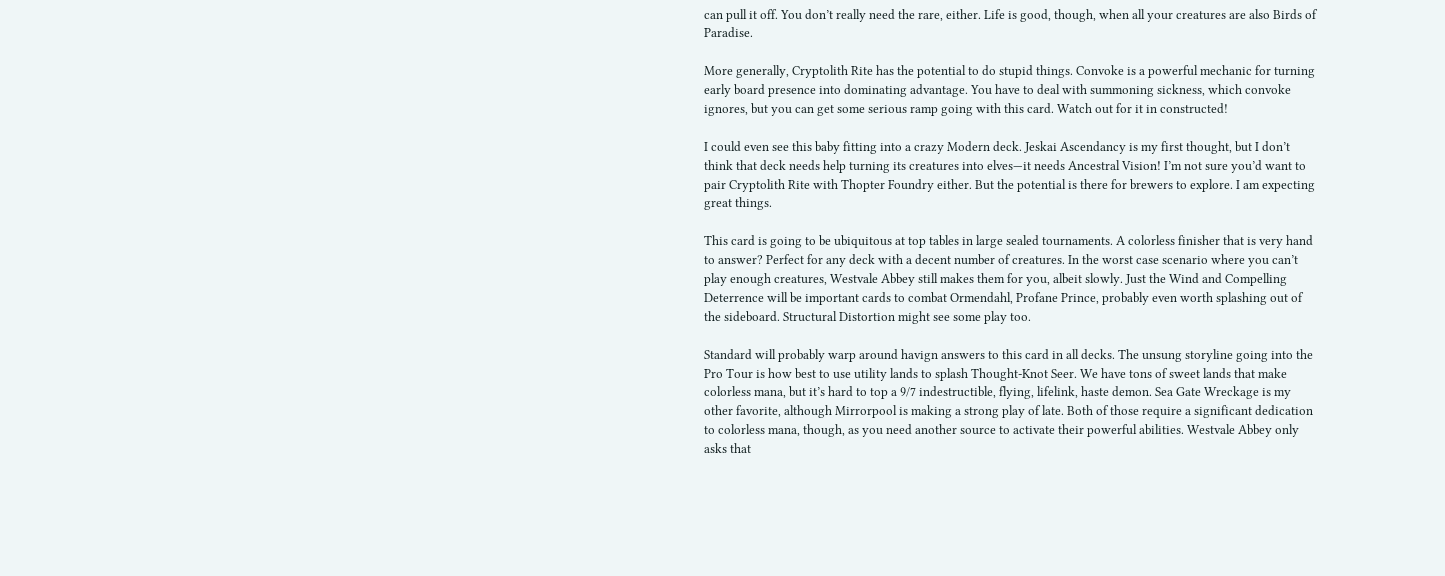can pull it off. You don’t really need the rare, either. Life is good, though, when all your creatures are also Birds of Paradise.

More generally, Cryptolith Rite has the potential to do stupid things. Convoke is a powerful mechanic for turning early board presence into dominating advantage. You have to deal with summoning sickness, which convoke ignores, but you can get some serious ramp going with this card. Watch out for it in constructed!

I could even see this baby fitting into a crazy Modern deck. Jeskai Ascendancy is my first thought, but I don’t think that deck needs help turning its creatures into elves—it needs Ancestral Vision! I’m not sure you’d want to pair Cryptolith Rite with Thopter Foundry either. But the potential is there for brewers to explore. I am expecting great things.

This card is going to be ubiquitous at top tables in large sealed tournaments. A colorless finisher that is very hand to answer? Perfect for any deck with a decent number of creatures. In the worst case scenario where you can’t play enough creatures, Westvale Abbey still makes them for you, albeit slowly. Just the Wind and Compelling Deterrence will be important cards to combat Ormendahl, Profane Prince, probably even worth splashing out of the sideboard. Structural Distortion might see some play too.

Standard will probably warp around havign answers to this card in all decks. The unsung storyline going into the Pro Tour is how best to use utility lands to splash Thought-Knot Seer. We have tons of sweet lands that make colorless mana, but it’s hard to top a 9/7 indestructible, flying, lifelink, haste demon. Sea Gate Wreckage is my other favorite, although Mirrorpool is making a strong play of late. Both of those require a significant dedication to colorless mana, though, as you need another source to activate their powerful abilities. Westvale Abbey only asks that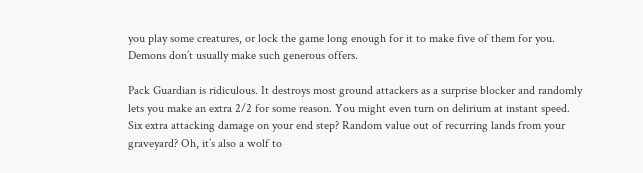you play some creatures, or lock the game long enough for it to make five of them for you. Demons don’t usually make such generous offers.

Pack Guardian is ridiculous. It destroys most ground attackers as a surprise blocker and randomly lets you make an extra 2/2 for some reason. You might even turn on delirium at instant speed. Six extra attacking damage on your end step? Random value out of recurring lands from your graveyard? Oh, it’s also a wolf to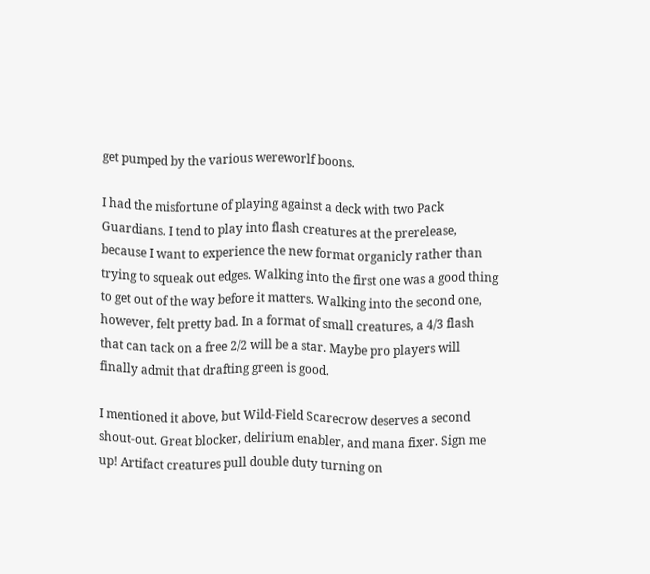get pumped by the various wereworlf boons.

I had the misfortune of playing against a deck with two Pack Guardians. I tend to play into flash creatures at the prerelease, because I want to experience the new format organicly rather than trying to squeak out edges. Walking into the first one was a good thing to get out of the way before it matters. Walking into the second one, however, felt pretty bad. In a format of small creatures, a 4/3 flash that can tack on a free 2/2 will be a star. Maybe pro players will finally admit that drafting green is good.

I mentioned it above, but Wild-Field Scarecrow deserves a second shout-out. Great blocker, delirium enabler, and mana fixer. Sign me up! Artifact creatures pull double duty turning on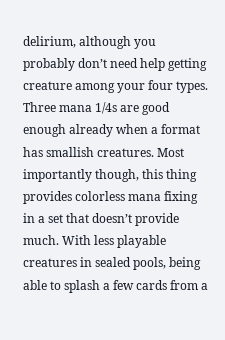delirium, although you probably don’t need help getting creature among your four types. Three mana 1/4s are good enough already when a format has smallish creatures. Most importantly though, this thing provides colorless mana fixing in a set that doesn’t provide much. With less playable creatures in sealed pools, being able to splash a few cards from a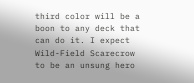third color will be a boon to any deck that can do it. I expect Wild-Field Scarecrow to be an unsung hero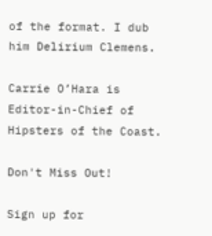of the format. I dub him Delirium Clemens.

Carrie O’Hara is Editor-in-Chief of Hipsters of the Coast.

Don't Miss Out!

Sign up for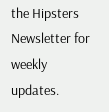the Hipsters Newsletter for weekly updates.